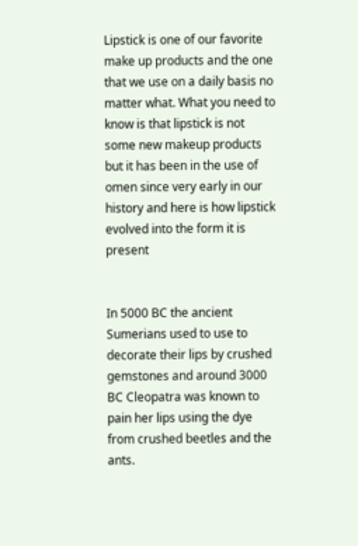Lipstick is one of our favorite make up products and the one that we use on a daily basis no matter what. What you need to know is that lipstick is not some new makeup products but it has been in the use of omen since very early in our history and here is how lipstick evolved into the form it is present


In 5000 BC the ancient Sumerians used to use to decorate their lips by crushed gemstones and around 3000 BC Cleopatra was known to pain her lips using the dye from crushed beetles and the ants.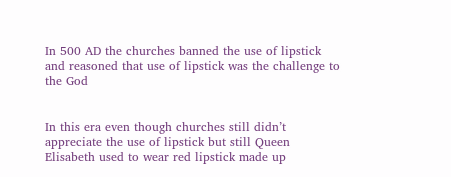In 500 AD the churches banned the use of lipstick and reasoned that use of lipstick was the challenge to the God


In this era even though churches still didn’t appreciate the use of lipstick but still Queen Elisabeth used to wear red lipstick made up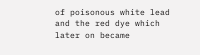of poisonous white lead and the red dye which later on became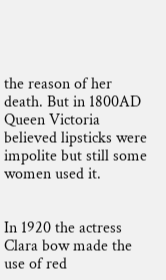the reason of her death. But in 1800AD Queen Victoria believed lipsticks were impolite but still some women used it.


In 1920 the actress Clara bow made the use of red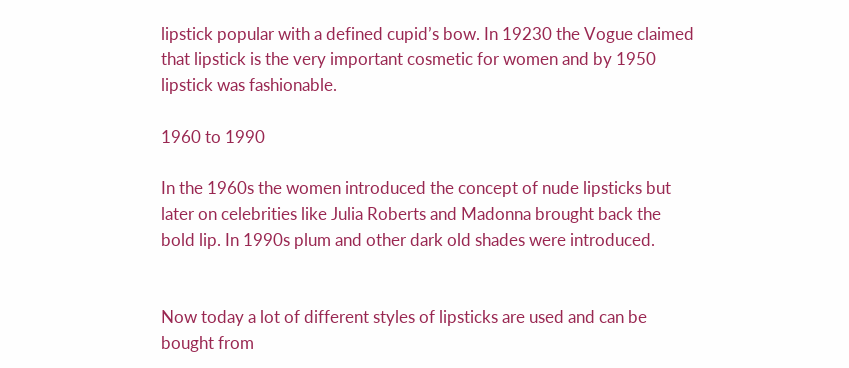lipstick popular with a defined cupid’s bow. In 19230 the Vogue claimed that lipstick is the very important cosmetic for women and by 1950 lipstick was fashionable.

1960 to 1990

In the 1960s the women introduced the concept of nude lipsticks but later on celebrities like Julia Roberts and Madonna brought back the bold lip. In 1990s plum and other dark old shades were introduced.


Now today a lot of different styles of lipsticks are used and can be bought from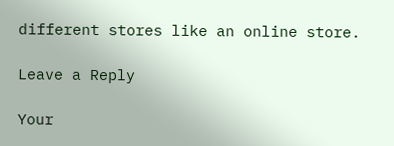different stores like an online store.

Leave a Reply

Your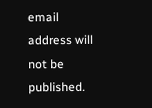email address will not be published.